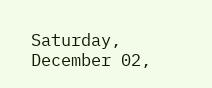Saturday, December 02,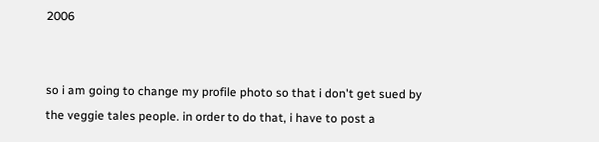2006


so i am going to change my profile photo so that i don't get sued by the veggie tales people. in order to do that, i have to post a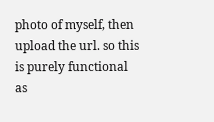photo of myself, then upload the url. so this is purely functional as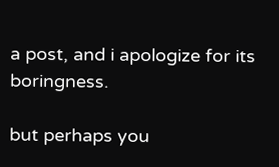a post, and i apologize for its boringness.

but perhaps you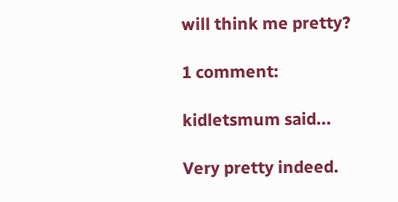will think me pretty?

1 comment:

kidletsmum said...

Very pretty indeed.